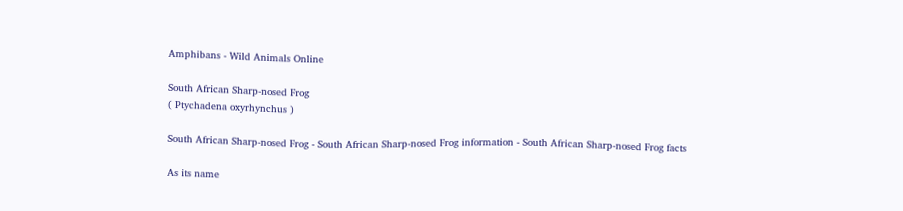Amphibans - Wild Animals Online

South African Sharp-nosed Frog
( Ptychadena oxyrhynchus )

South African Sharp-nosed Frog - South African Sharp-nosed Frog information - South African Sharp-nosed Frog facts

As its name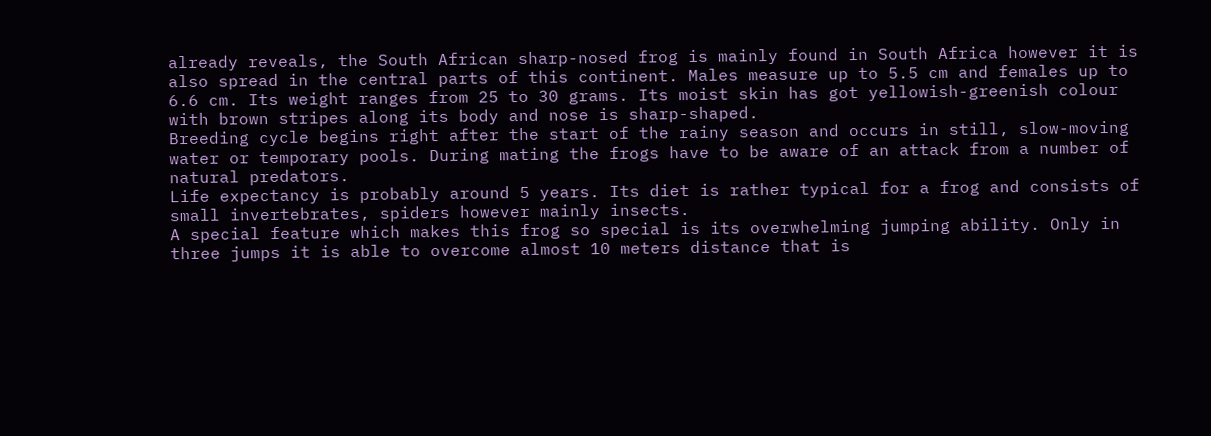already reveals, the South African sharp-nosed frog is mainly found in South Africa however it is also spread in the central parts of this continent. Males measure up to 5.5 cm and females up to 6.6 cm. Its weight ranges from 25 to 30 grams. Its moist skin has got yellowish-greenish colour with brown stripes along its body and nose is sharp-shaped.
Breeding cycle begins right after the start of the rainy season and occurs in still, slow-moving water or temporary pools. During mating the frogs have to be aware of an attack from a number of natural predators.
Life expectancy is probably around 5 years. Its diet is rather typical for a frog and consists of small invertebrates, spiders however mainly insects.
A special feature which makes this frog so special is its overwhelming jumping ability. Only in three jumps it is able to overcome almost 10 meters distance that is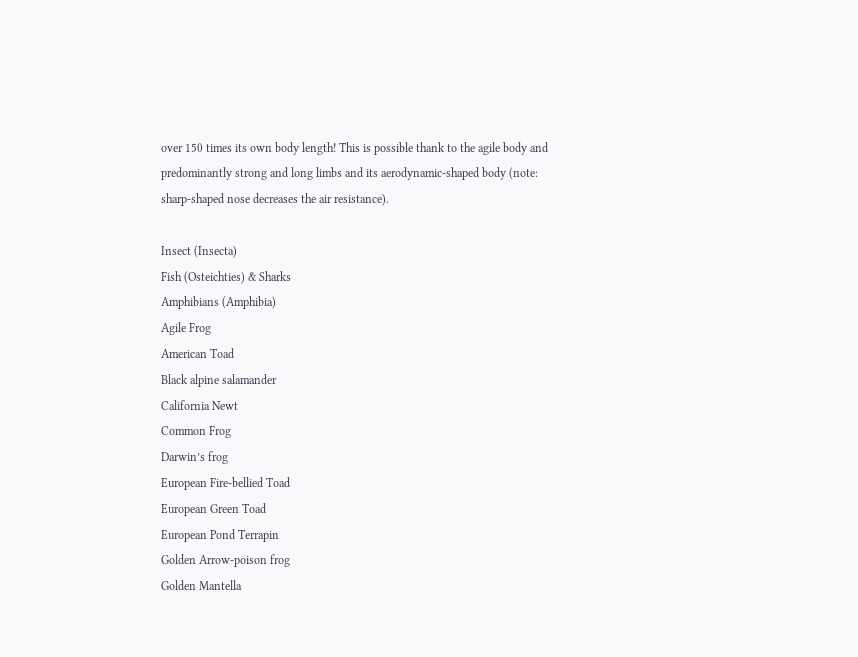over 150 times its own body length! This is possible thank to the agile body and predominantly strong and long limbs and its aerodynamic-shaped body (note: sharp-shaped nose decreases the air resistance).

Insect (Insecta)
Fish (Osteichties) & Sharks
Amphibians (Amphibia)
Agile Frog
American Toad
Black alpine salamander
California Newt
Common Frog
Darwin’s frog
European Fire-bellied Toad
European Green Toad
European Pond Terrapin
Golden Arrow-poison frog
Golden Mantella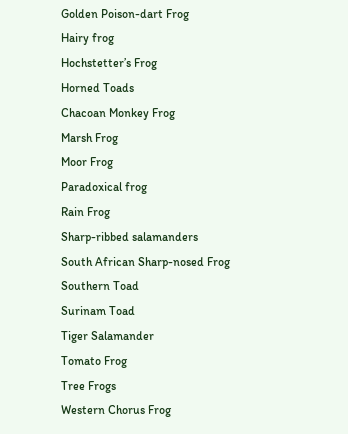Golden Poison-dart Frog
Hairy frog
Hochstetter’s Frog
Horned Toads
Chacoan Monkey Frog
Marsh Frog
Moor Frog
Paradoxical frog
Rain Frog
Sharp-ribbed salamanders
South African Sharp-nosed Frog
Southern Toad
Surinam Toad
Tiger Salamander
Tomato Frog
Tree Frogs
Western Chorus Frog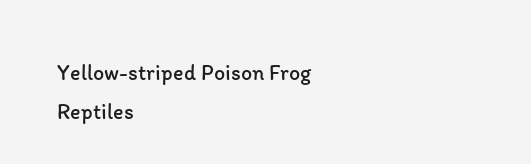Yellow-striped Poison Frog
Reptiles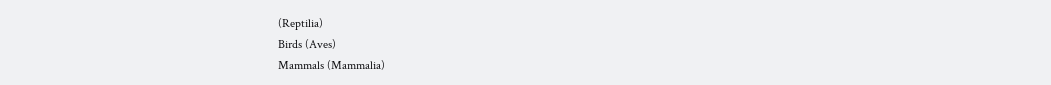(Reptilia)
Birds (Aves)
Mammals (Mammalia)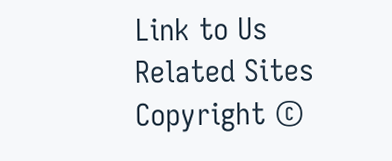Link to Us
Related Sites
Copyright ©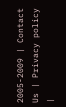2005-2009 | Contact Us | Privacy policy |